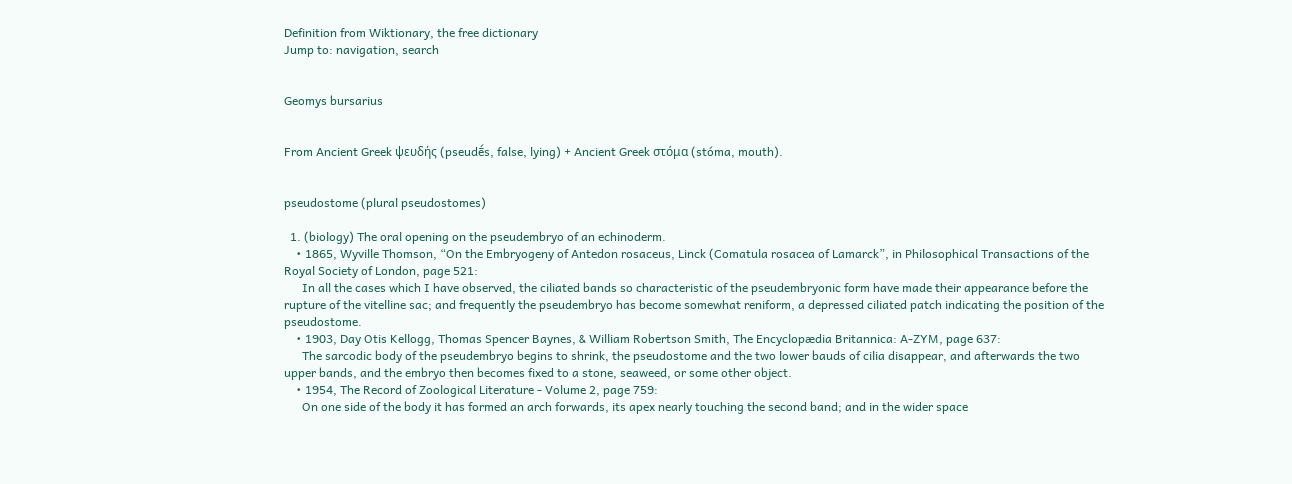Definition from Wiktionary, the free dictionary
Jump to: navigation, search


Geomys bursarius


From Ancient Greek ψευδής (pseudḗs, false, lying) + Ancient Greek στόμα (stóma, mouth).


pseudostome (plural pseudostomes)

  1. (biology) The oral opening on the pseudembryo of an echinoderm.
    • 1865, Wyville Thomson, “On the Embryogeny of Antedon rosaceus, Linck (Comatula rosacea of Lamarck”, in Philosophical Transactions of the Royal Society of London, page 521:
      In all the cases which I have observed, the ciliated bands so characteristic of the pseudembryonic form have made their appearance before the rupture of the vitelline sac; and frequently the pseudembryo has become somewhat reniform, a depressed ciliated patch indicating the position of the pseudostome.
    • 1903, Day Otis Kellogg, Thomas Spencer Baynes, & William Robertson Smith, The Encyclopædia Britannica: A-ZYM, page 637:
      The sarcodic body of the pseudembryo begins to shrink, the pseudostome and the two lower bauds of cilia disappear, and afterwards the two upper bands, and the embryo then becomes fixed to a stone, seaweed, or some other object.
    • 1954, The Record of Zoological Literature - Volume 2, page 759:
      On one side of the body it has formed an arch forwards, its apex nearly touching the second band; and in the wider space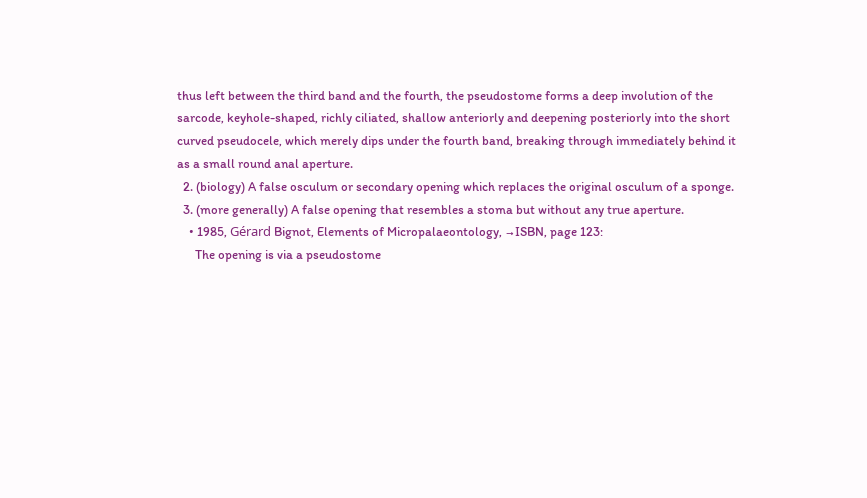thus left between the third band and the fourth, the pseudostome forms a deep involution of the sarcode, keyhole-shaped, richly ciliated, shallow anteriorly and deepening posteriorly into the short curved pseudocele, which merely dips under the fourth band, breaking through immediately behind it as a small round anal aperture.
  2. (biology) A false osculum or secondary opening which replaces the original osculum of a sponge.
  3. (more generally) A false opening that resembles a stoma but without any true aperture.
    • 1985, Gérard Bignot, Elements of Micropalaeontology, →ISBN, page 123:
      The opening is via a pseudostome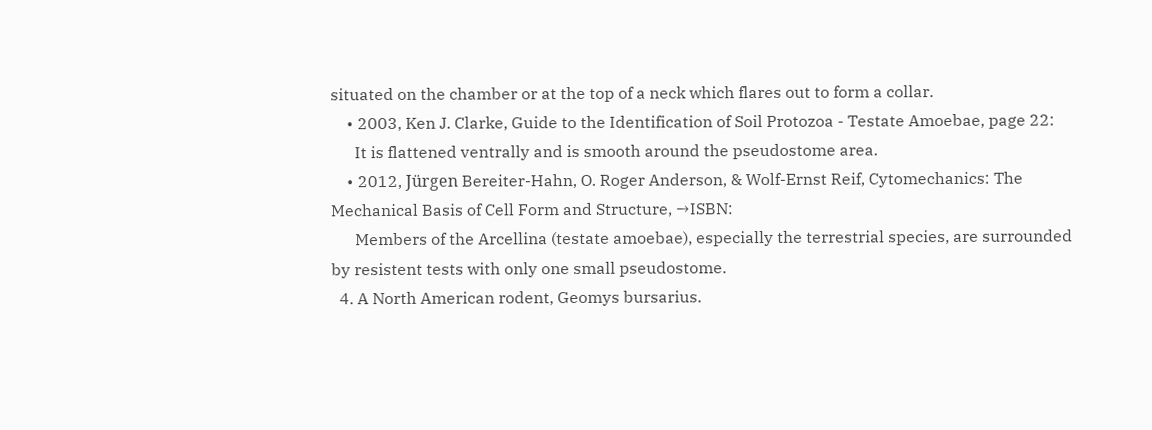situated on the chamber or at the top of a neck which flares out to form a collar.
    • 2003, Ken J. Clarke, Guide to the Identification of Soil Protozoa - Testate Amoebae, page 22:
      It is flattened ventrally and is smooth around the pseudostome area.
    • 2012, Jürgen Bereiter-Hahn, O. Roger Anderson, & Wolf-Ernst Reif, Cytomechanics: The Mechanical Basis of Cell Form and Structure, →ISBN:
      Members of the Arcellina (testate amoebae), especially the terrestrial species, are surrounded by resistent tests with only one small pseudostome.
  4. A North American rodent, Geomys bursarius.